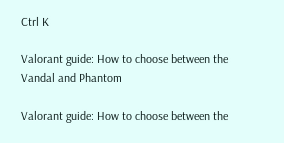Ctrl K

Valorant guide: How to choose between the Vandal and Phantom

Valorant guide: How to choose between the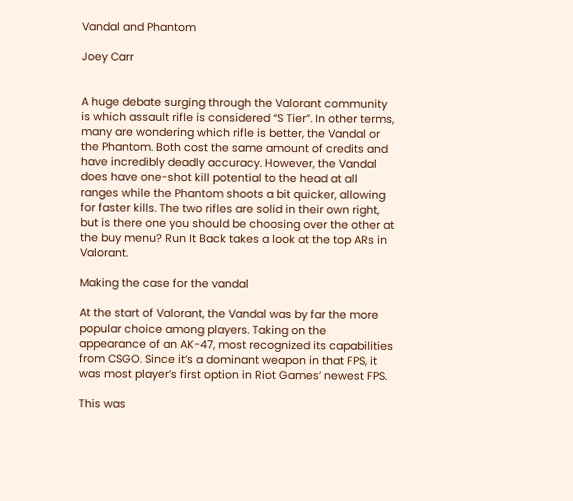Vandal and Phantom

Joey Carr


A huge debate surging through the Valorant community is which assault rifle is considered “S Tier”. In other terms, many are wondering which rifle is better, the Vandal or the Phantom. Both cost the same amount of credits and have incredibly deadly accuracy. However, the Vandal does have one-shot kill potential to the head at all ranges while the Phantom shoots a bit quicker, allowing for faster kills. The two rifles are solid in their own right, but is there one you should be choosing over the other at the buy menu? Run It Back takes a look at the top ARs in Valorant.

Making the case for the vandal

At the start of Valorant, the Vandal was by far the more popular choice among players. Taking on the appearance of an AK-47, most recognized its capabilities from CSGO. Since it’s a dominant weapon in that FPS, it was most player’s first option in Riot Games’ newest FPS.

This was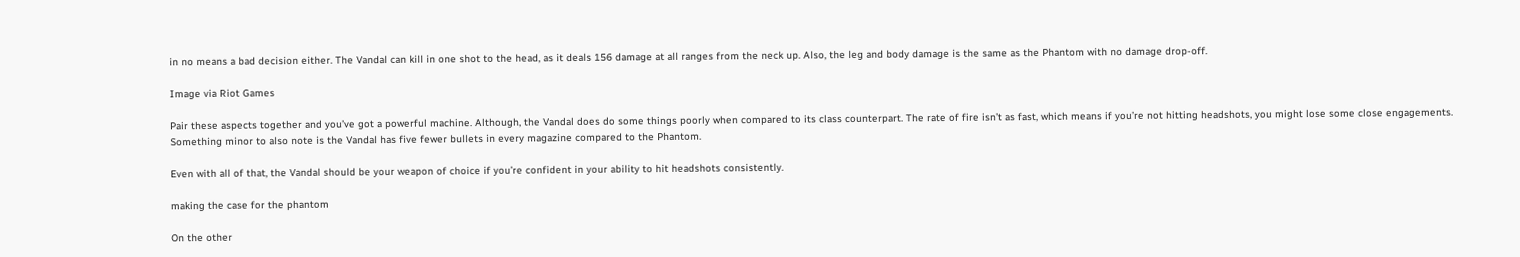in no means a bad decision either. The Vandal can kill in one shot to the head, as it deals 156 damage at all ranges from the neck up. Also, the leg and body damage is the same as the Phantom with no damage drop-off.

Image via Riot Games

Pair these aspects together and you’ve got a powerful machine. Although, the Vandal does do some things poorly when compared to its class counterpart. The rate of fire isn’t as fast, which means if you’re not hitting headshots, you might lose some close engagements. Something minor to also note is the Vandal has five fewer bullets in every magazine compared to the Phantom.

Even with all of that, the Vandal should be your weapon of choice if you’re confident in your ability to hit headshots consistently.

making the case for the phantom

On the other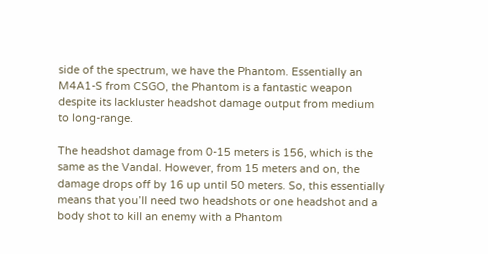side of the spectrum, we have the Phantom. Essentially an M4A1-S from CSGO, the Phantom is a fantastic weapon despite its lackluster headshot damage output from medium to long-range.

The headshot damage from 0-15 meters is 156, which is the same as the Vandal. However, from 15 meters and on, the damage drops off by 16 up until 50 meters. So, this essentially means that you’ll need two headshots or one headshot and a body shot to kill an enemy with a Phantom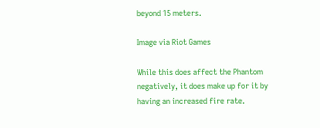beyond 15 meters.

Image via Riot Games

While this does affect the Phantom negatively, it does make up for it by having an increased fire rate.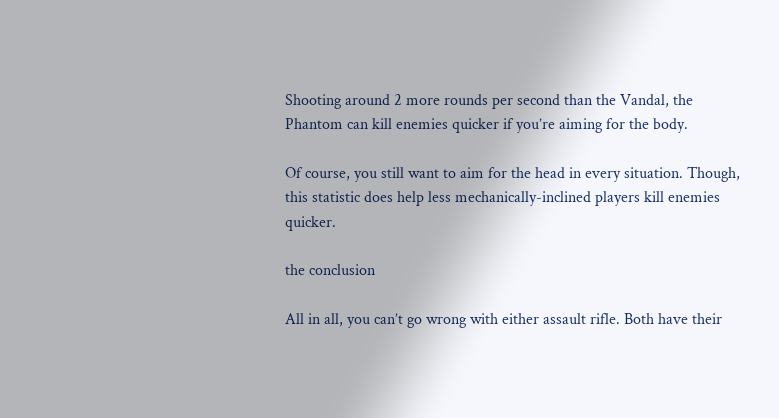Shooting around 2 more rounds per second than the Vandal, the Phantom can kill enemies quicker if you’re aiming for the body.

Of course, you still want to aim for the head in every situation. Though, this statistic does help less mechanically-inclined players kill enemies quicker.

the conclusion

All in all, you can’t go wrong with either assault rifle. Both have their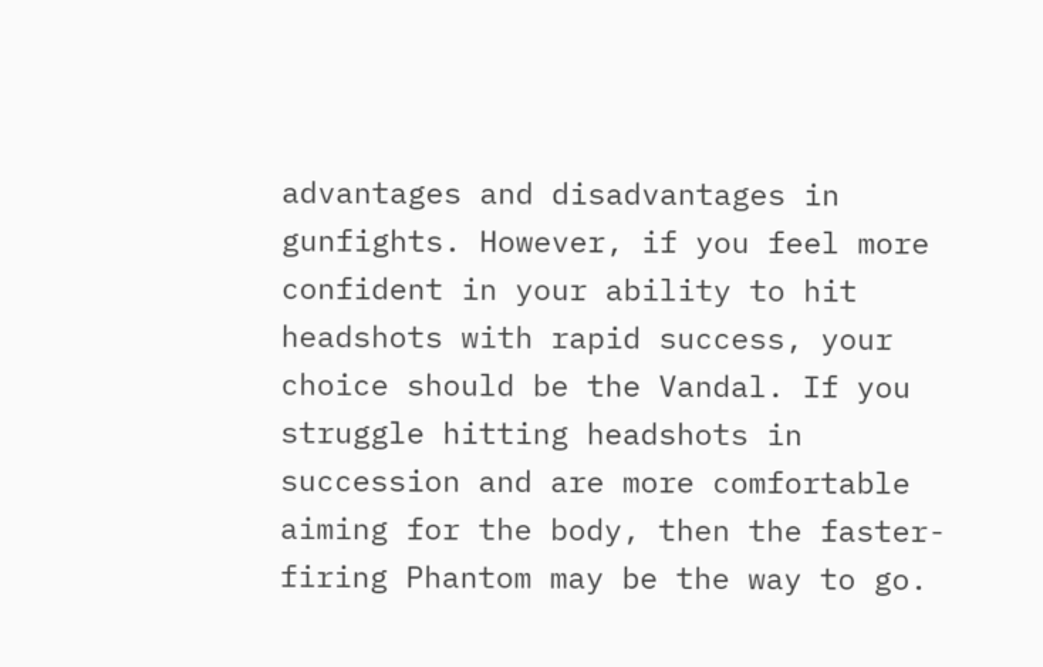advantages and disadvantages in gunfights. However, if you feel more confident in your ability to hit headshots with rapid success, your choice should be the Vandal. If you struggle hitting headshots in succession and are more comfortable aiming for the body, then the faster-firing Phantom may be the way to go.